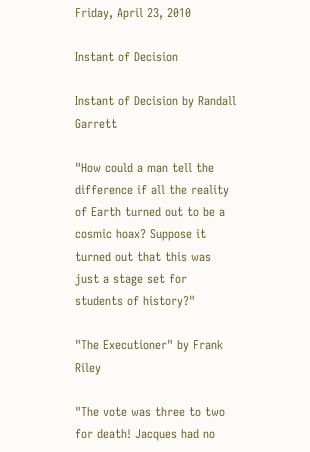Friday, April 23, 2010

Instant of Decision

Instant of Decision by Randall Garrett

"How could a man tell the difference if all the reality of Earth turned out to be a cosmic hoax? Suppose it turned out that this was just a stage set for students of history?"

"The Executioner" by Frank Riley

"The vote was three to two for death! Jacques had no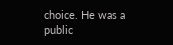choice. He was a public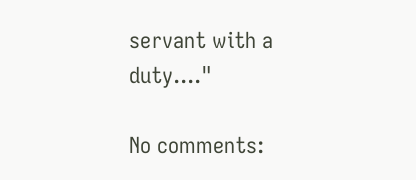servant with a duty...."

No comments: